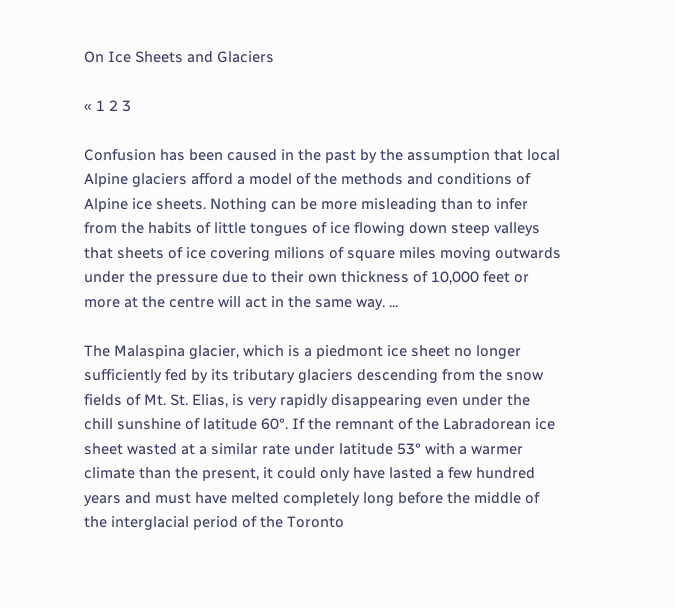On Ice Sheets and Glaciers

« 1 2 3

Confusion has been caused in the past by the assumption that local Alpine glaciers afford a model of the methods and conditions of Alpine ice sheets. Nothing can be more misleading than to infer from the habits of little tongues of ice flowing down steep valleys that sheets of ice covering milions of square miles moving outwards under the pressure due to their own thickness of 10,000 feet or more at the centre will act in the same way. ...

The Malaspina glacier, which is a piedmont ice sheet no longer sufficiently fed by its tributary glaciers descending from the snow fields of Mt. St. Elias, is very rapidly disappearing even under the chill sunshine of latitude 60°. If the remnant of the Labradorean ice sheet wasted at a similar rate under latitude 53° with a warmer climate than the present, it could only have lasted a few hundred years and must have melted completely long before the middle of the interglacial period of the Toronto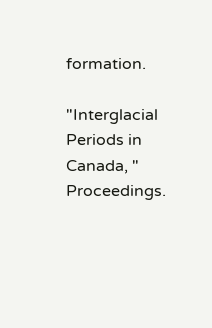formation.

"Interglacial Periods in Canada, " Proceedings.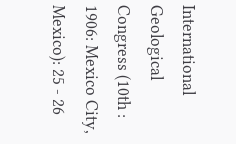International Geological Congress (10th : 1906: Mexico City, Mexico): 25 - 26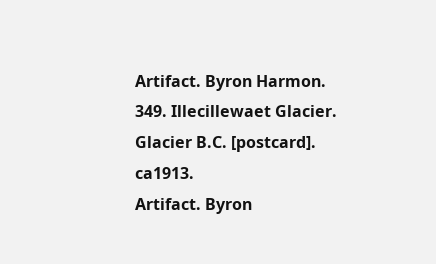Artifact. Byron Harmon. 349. Illecillewaet Glacier. Glacier B.C. [postcard]. ca1913.
Artifact. Byron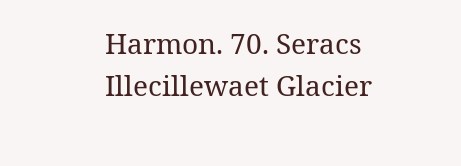Harmon. 70. Seracs Illecillewaet Glacier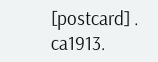[postcard] . ca1913.